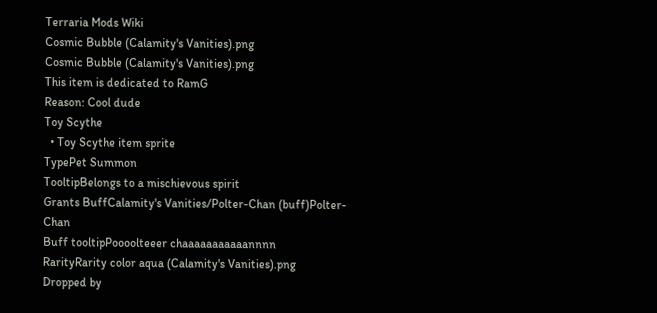Terraria Mods Wiki
Cosmic Bubble (Calamity's Vanities).png
Cosmic Bubble (Calamity's Vanities).png
This item is dedicated to RamG
Reason: Cool dude
Toy Scythe
  • Toy Scythe item sprite
TypePet Summon
TooltipBelongs to a mischievous spirit
Grants BuffCalamity's Vanities/Polter-Chan (buff)Polter-Chan
Buff tooltipPoooolteeer chaaaaaaaaaaannnn
RarityRarity color aqua (Calamity's Vanities).png
Dropped by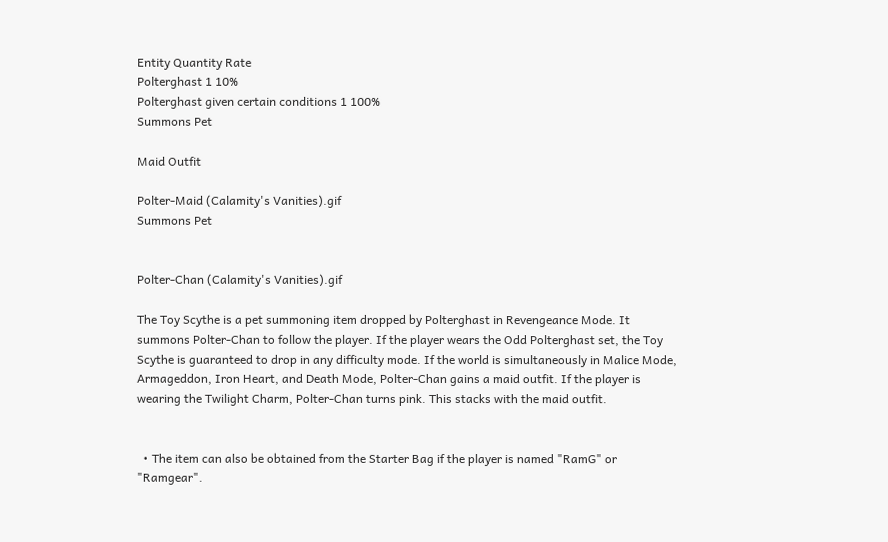Entity Quantity Rate
Polterghast 1 10%
Polterghast given certain conditions 1 100%
Summons Pet

Maid Outfit

Polter-Maid (Calamity's Vanities).gif
Summons Pet


Polter-Chan (Calamity's Vanities).gif

The Toy Scythe is a pet summoning item dropped by Polterghast in Revengeance Mode. It summons Polter-Chan to follow the player. If the player wears the Odd Polterghast set, the Toy Scythe is guaranteed to drop in any difficulty mode. If the world is simultaneously in Malice Mode, Armageddon, Iron Heart, and Death Mode, Polter-Chan gains a maid outfit. If the player is wearing the Twilight Charm, Polter-Chan turns pink. This stacks with the maid outfit.


  • The item can also be obtained from the Starter Bag if the player is named "RamG" or "Ramgear".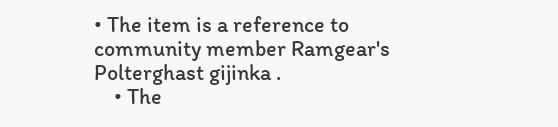• The item is a reference to community member Ramgear's Polterghast gijinka .
    • The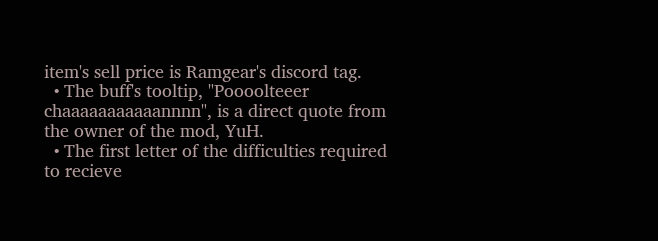item's sell price is Ramgear's discord tag.
  • The buff's tooltip, "Poooolteeer chaaaaaaaaaaannnn", is a direct quote from the owner of the mod, YuH.
  • The first letter of the difficulties required to recieve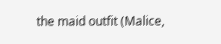the maid outfit (Malice,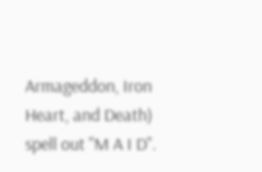Armageddon, Iron Heart, and Death) spell out "M A I D".